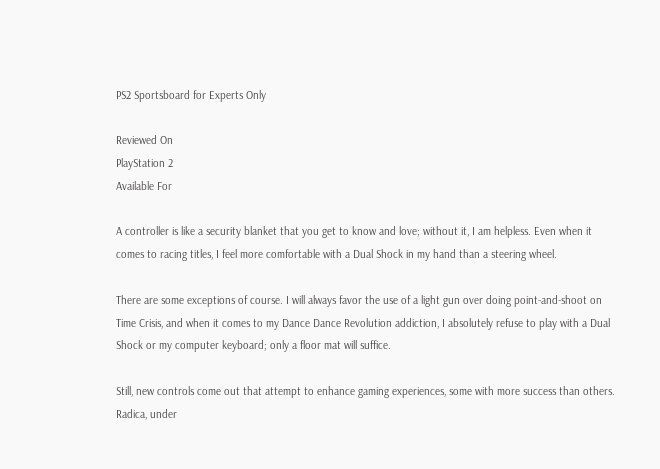PS2 Sportsboard for Experts Only

Reviewed On
PlayStation 2
Available For

A controller is like a security blanket that you get to know and love; without it, I am helpless. Even when it comes to racing titles, I feel more comfortable with a Dual Shock in my hand than a steering wheel.

There are some exceptions of course. I will always favor the use of a light gun over doing point-and-shoot on Time Crisis, and when it comes to my Dance Dance Revolution addiction, I absolutely refuse to play with a Dual Shock or my computer keyboard; only a floor mat will suffice.

Still, new controls come out that attempt to enhance gaming experiences, some with more success than others. Radica, under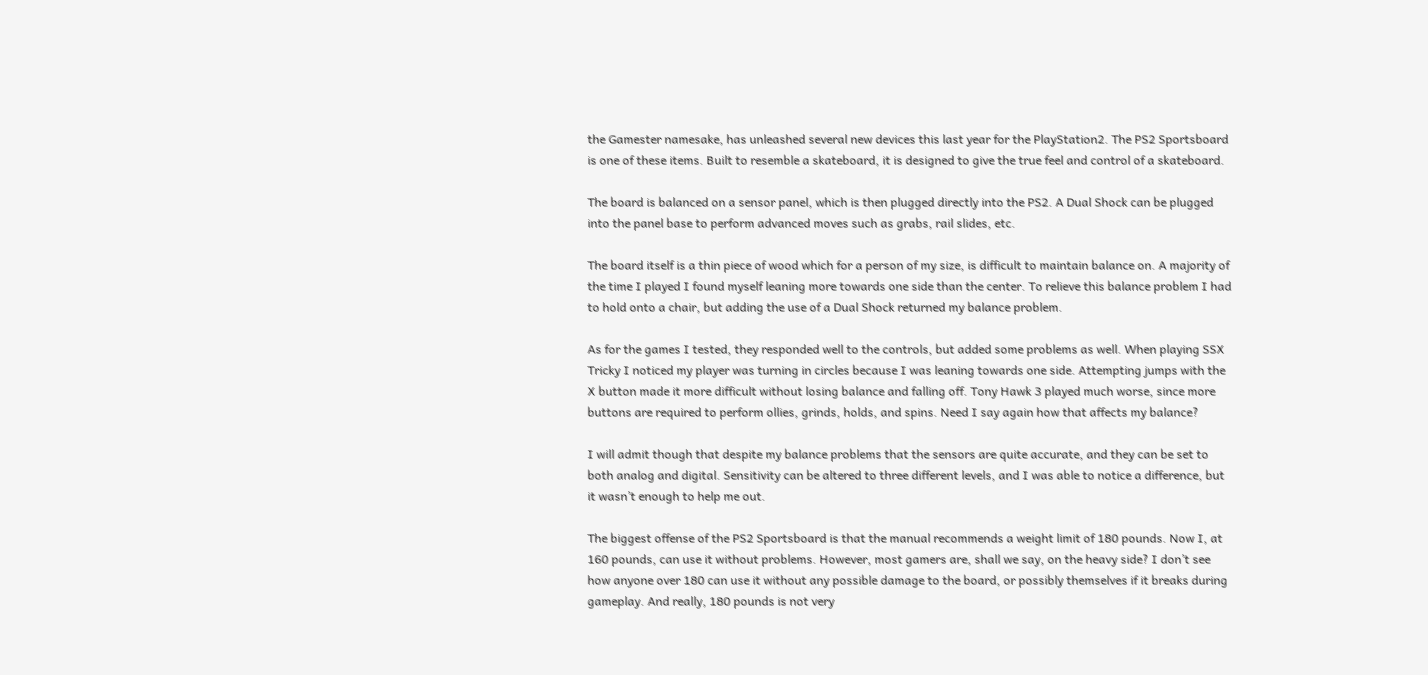the Gamester namesake, has unleashed several new devices this last year for the PlayStation2. The PS2 Sportsboard is one of these items. Built to resemble a skateboard, it is designed to give the true feel and control of a skateboard.

The board is balanced on a sensor panel, which is then plugged directly into the PS2. A Dual Shock can be plugged into the panel base to perform advanced moves such as grabs, rail slides, etc.

The board itself is a thin piece of wood which for a person of my size, is difficult to maintain balance on. A majority of the time I played I found myself leaning more towards one side than the center. To relieve this balance problem I had to hold onto a chair, but adding the use of a Dual Shock returned my balance problem.

As for the games I tested, they responded well to the controls, but added some problems as well. When playing SSX Tricky I noticed my player was turning in circles because I was leaning towards one side. Attempting jumps with the X button made it more difficult without losing balance and falling off. Tony Hawk 3 played much worse, since more buttons are required to perform ollies, grinds, holds, and spins. Need I say again how that affects my balance?

I will admit though that despite my balance problems that the sensors are quite accurate, and they can be set to both analog and digital. Sensitivity can be altered to three different levels, and I was able to notice a difference, but it wasn’t enough to help me out.

The biggest offense of the PS2 Sportsboard is that the manual recommends a weight limit of 180 pounds. Now I, at 160 pounds, can use it without problems. However, most gamers are, shall we say, on the heavy side? I don’t see how anyone over 180 can use it without any possible damage to the board, or possibly themselves if it breaks during gameplay. And really, 180 pounds is not very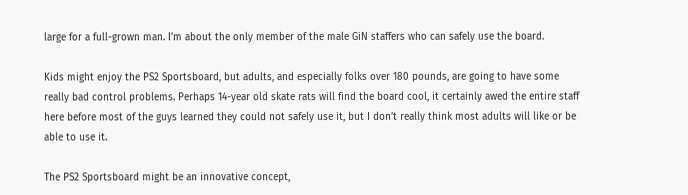large for a full-grown man. I’m about the only member of the male GiN staffers who can safely use the board.

Kids might enjoy the PS2 Sportsboard, but adults, and especially folks over 180 pounds, are going to have some really bad control problems. Perhaps 14-year old skate rats will find the board cool, it certainly awed the entire staff here before most of the guys learned they could not safely use it, but I don’t really think most adults will like or be able to use it.

The PS2 Sportsboard might be an innovative concept,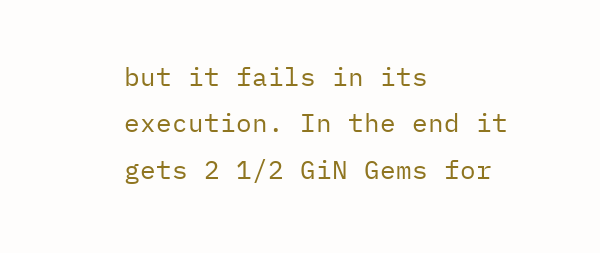but it fails in its execution. In the end it gets 2 1/2 GiN Gems for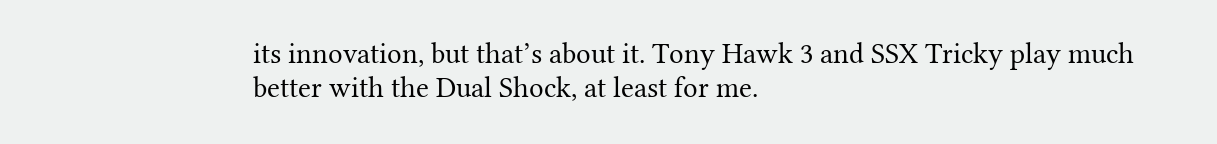its innovation, but that’s about it. Tony Hawk 3 and SSX Tricky play much better with the Dual Shock, at least for me.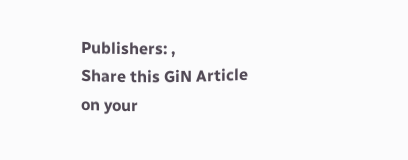Publishers: ,
Share this GiN Article on your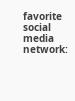favorite social media network: